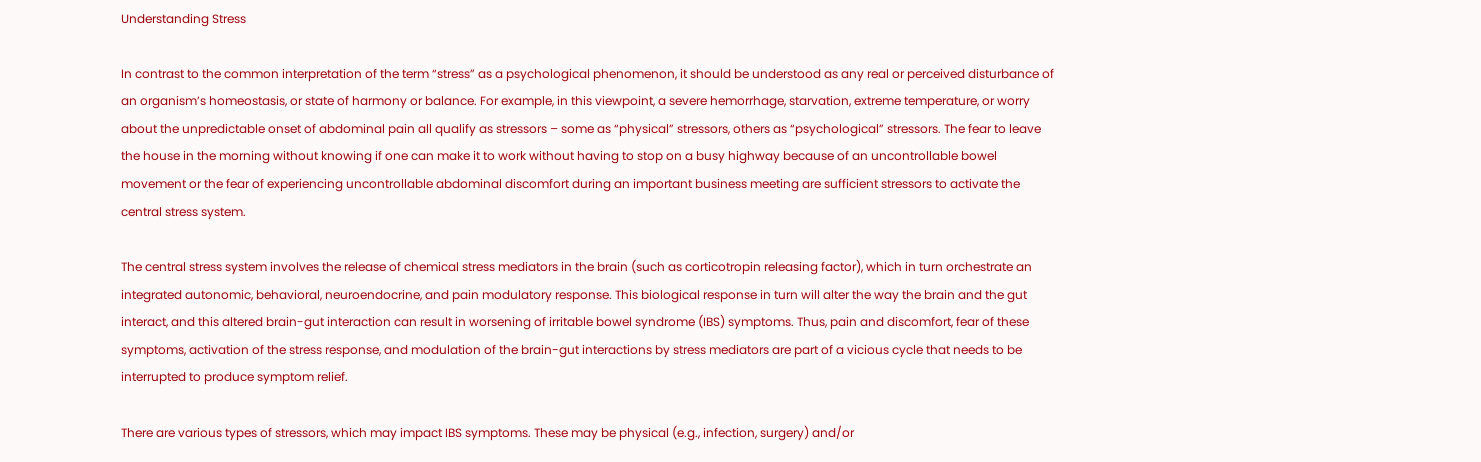Understanding Stress

In contrast to the common interpretation of the term “stress” as a psychological phenomenon, it should be understood as any real or perceived disturbance of an organism’s homeostasis, or state of harmony or balance. For example, in this viewpoint, a severe hemorrhage, starvation, extreme temperature, or worry about the unpredictable onset of abdominal pain all qualify as stressors – some as “physical” stressors, others as “psychological” stressors. The fear to leave the house in the morning without knowing if one can make it to work without having to stop on a busy highway because of an uncontrollable bowel movement or the fear of experiencing uncontrollable abdominal discomfort during an important business meeting are sufficient stressors to activate the central stress system.

The central stress system involves the release of chemical stress mediators in the brain (such as corticotropin releasing factor), which in turn orchestrate an integrated autonomic, behavioral, neuroendocrine, and pain modulatory response. This biological response in turn will alter the way the brain and the gut interact, and this altered brain-gut interaction can result in worsening of irritable bowel syndrome (IBS) symptoms. Thus, pain and discomfort, fear of these symptoms, activation of the stress response, and modulation of the brain-gut interactions by stress mediators are part of a vicious cycle that needs to be interrupted to produce symptom relief.

There are various types of stressors, which may impact IBS symptoms. These may be physical (e.g., infection, surgery) and/or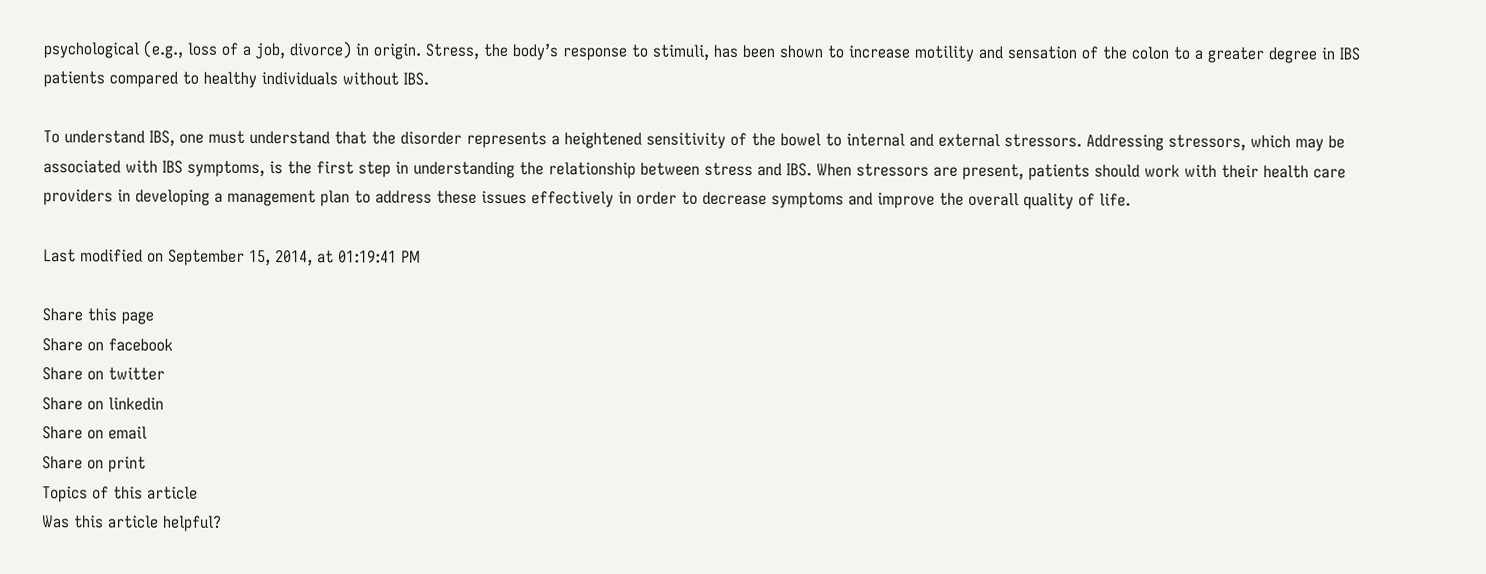psychological (e.g., loss of a job, divorce) in origin. Stress, the body’s response to stimuli, has been shown to increase motility and sensation of the colon to a greater degree in IBS patients compared to healthy individuals without IBS.

To understand IBS, one must understand that the disorder represents a heightened sensitivity of the bowel to internal and external stressors. Addressing stressors, which may be associated with IBS symptoms, is the first step in understanding the relationship between stress and IBS. When stressors are present, patients should work with their health care providers in developing a management plan to address these issues effectively in order to decrease symptoms and improve the overall quality of life.

Last modified on September 15, 2014, at 01:19:41 PM

Share this page
Share on facebook
Share on twitter
Share on linkedin
Share on email
Share on print
Topics of this article
Was this article helpful?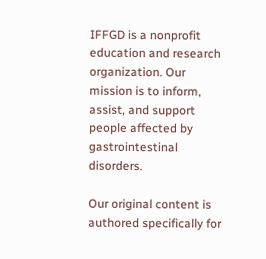IFFGD is a nonprofit education and research organization. Our mission is to inform, assist, and support people affected by gastrointestinal disorders.

Our original content is authored specifically for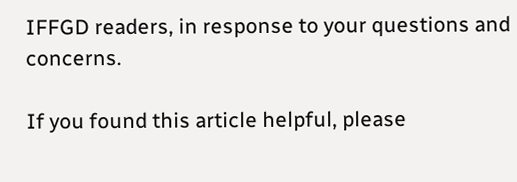IFFGD readers, in response to your questions and concerns.

If you found this article helpful, please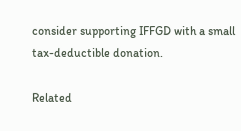consider supporting IFFGD with a small tax-deductible donation.

Related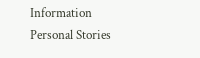Information
Personal Stories